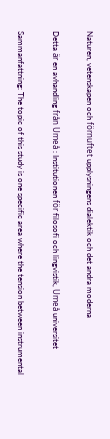Naturen, vetenskapen och förnuftet upplysningens dialektik och det andra moderna

Detta är en avhandling från Umeå : Institutionen för filosofi och lingvistik, Umeå universitet

Sammanfattning: The topic of this study is one specific area where the tension between instrumental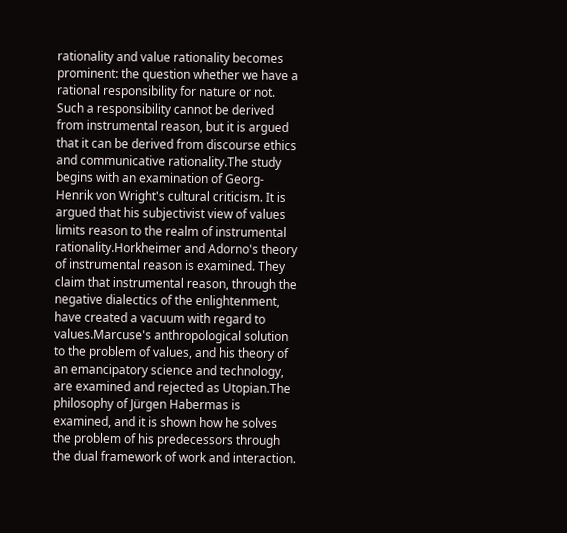rationality and value rationality becomes prominent: the question whether we have a rational responsibility for nature or not. Such a responsibility cannot be derived from instrumental reason, but it is argued that it can be derived from discourse ethics and communicative rationality.The study begins with an examination of Georg-Henrik von Wright's cultural criticism. It is argued that his subjectivist view of values limits reason to the realm of instrumental rationality.Horkheimer and Adorno's theory of instrumental reason is examined. They claim that instrumental reason, through the negative dialectics of the enlightenment, have created a vacuum with regard to values.Marcuse's anthropological solution to the problem of values, and his theory of an emancipatory science and technology, are examined and rejected as Utopian.The philosophy of Jürgen Habermas is examined, and it is shown how he solves the problem of his predecessors through the dual framework of work and interaction.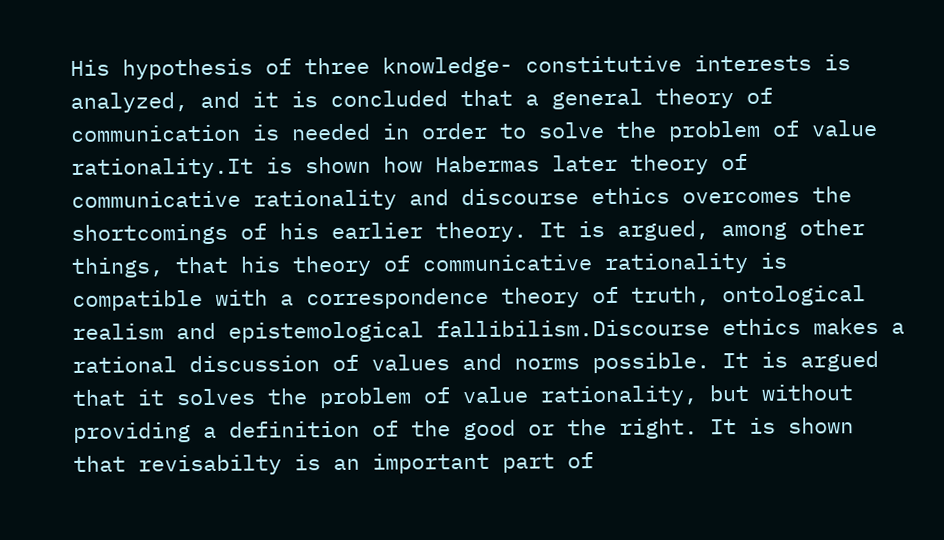His hypothesis of three knowledge- constitutive interests is analyzed, and it is concluded that a general theory of communication is needed in order to solve the problem of value rationality.It is shown how Habermas later theory of communicative rationality and discourse ethics overcomes the shortcomings of his earlier theory. It is argued, among other things, that his theory of communicative rationality is compatible with a correspondence theory of truth, ontological realism and epistemological fallibilism.Discourse ethics makes a rational discussion of values and norms possible. It is argued that it solves the problem of value rationality, but without providing a definition of the good or the right. It is shown that revisabilty is an important part of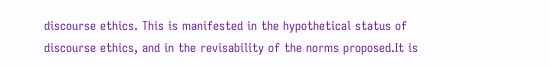discourse ethics. This is manifested in the hypothetical status of discourse ethics, and in the revisability of the norms proposed.It is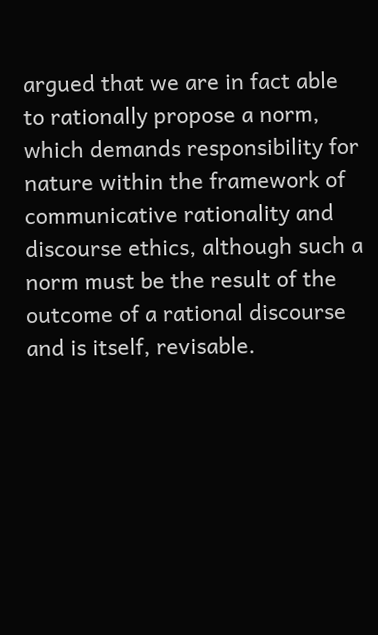argued that we are in fact able to rationally propose a norm, which demands responsibility for nature within the framework of communicative rationality and discourse ethics, although such a norm must be the result of the outcome of a rational discourse and is itself, revisable.